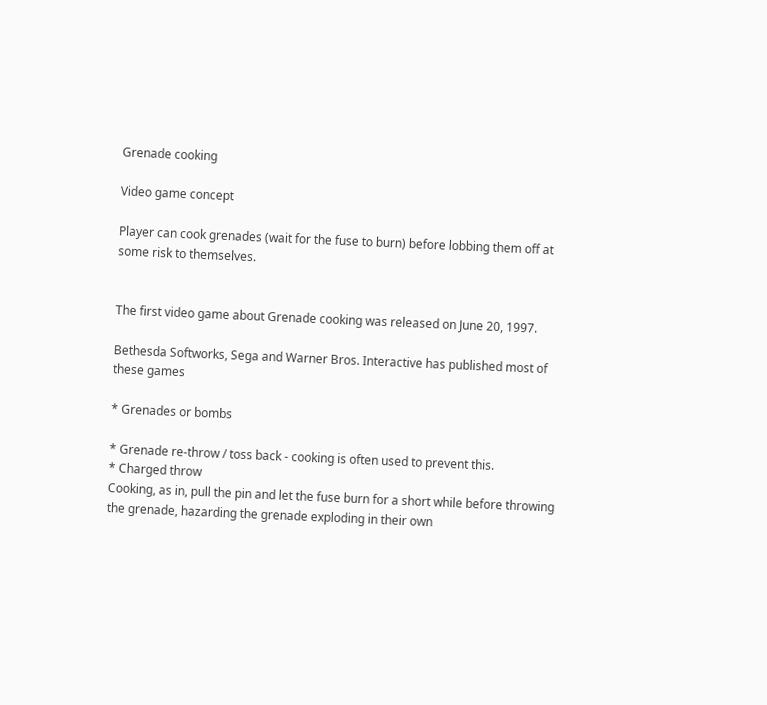Grenade cooking

Video game concept

Player can cook grenades (wait for the fuse to burn) before lobbing them off at some risk to themselves.


The first video game about Grenade cooking was released on June 20, 1997.

Bethesda Softworks, Sega and Warner Bros. Interactive has published most of these games

* Grenades or bombs

* Grenade re-throw / toss back - cooking is often used to prevent this.
* Charged throw
Cooking, as in, pull the pin and let the fuse burn for a short while before throwing the grenade, hazarding the grenade exploding in their own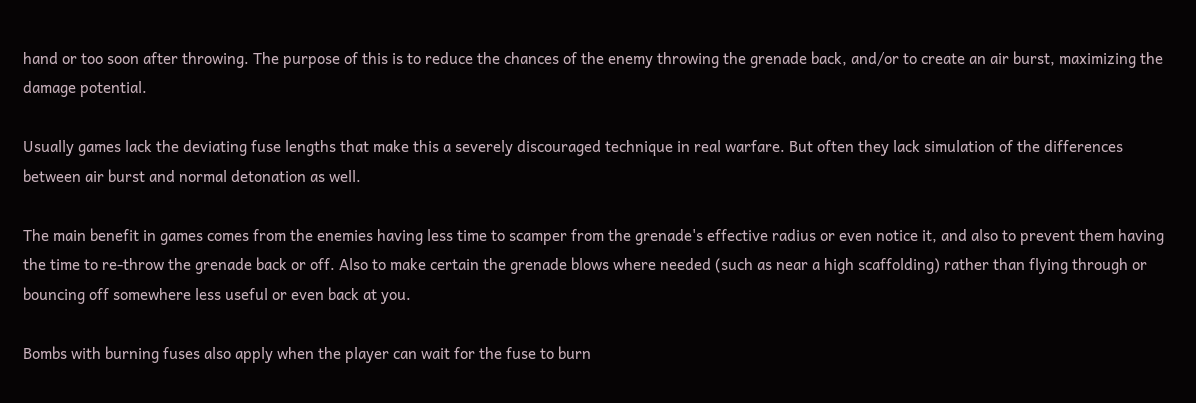hand or too soon after throwing. The purpose of this is to reduce the chances of the enemy throwing the grenade back, and/or to create an air burst, maximizing the damage potential.

Usually games lack the deviating fuse lengths that make this a severely discouraged technique in real warfare. But often they lack simulation of the differences between air burst and normal detonation as well.

The main benefit in games comes from the enemies having less time to scamper from the grenade's effective radius or even notice it, and also to prevent them having the time to re-throw the grenade back or off. Also to make certain the grenade blows where needed (such as near a high scaffolding) rather than flying through or bouncing off somewhere less useful or even back at you.

Bombs with burning fuses also apply when the player can wait for the fuse to burn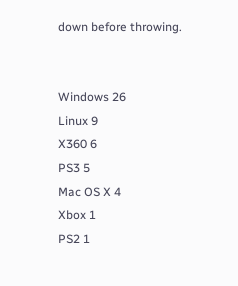down before throwing.


Windows 26
Linux 9
X360 6
PS3 5
Mac OS X 4
Xbox 1
PS2 1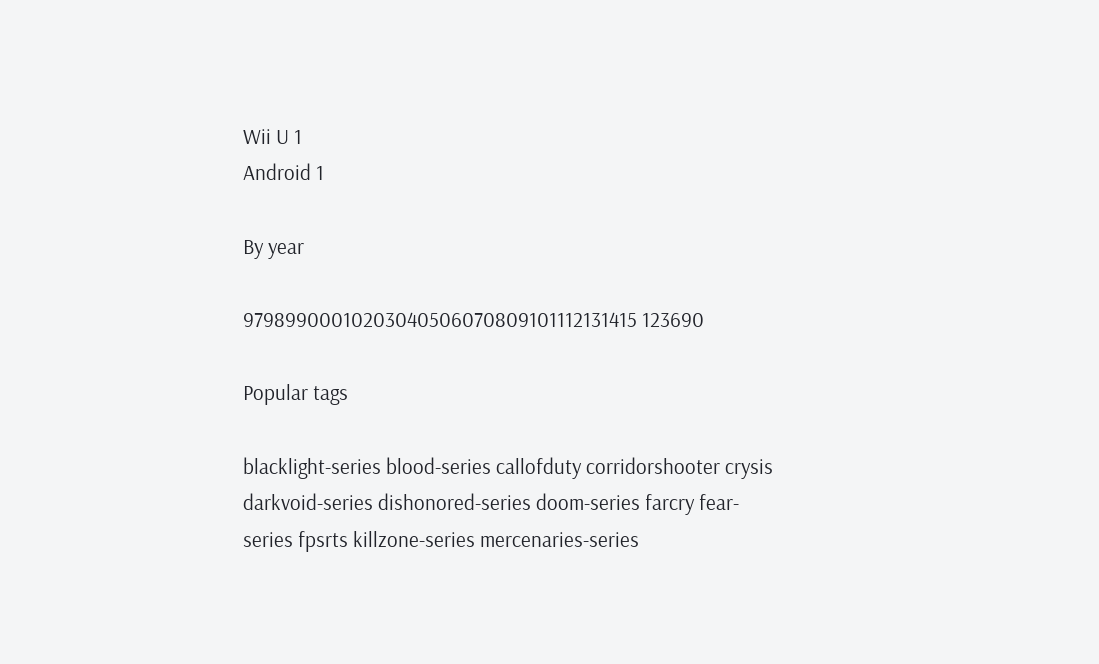Wii U 1
Android 1

By year

97989900010203040506070809101112131415 123690

Popular tags

blacklight-series blood-series callofduty corridorshooter crysis darkvoid-series dishonored-series doom-series farcry fear-series fpsrts killzone-series mercenaries-series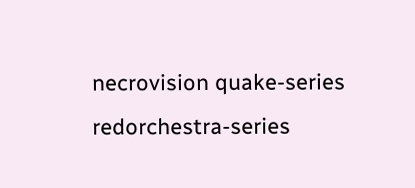necrovision quake-series redorchestra-series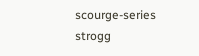scourge-series strogg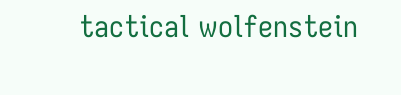tactical wolfenstein